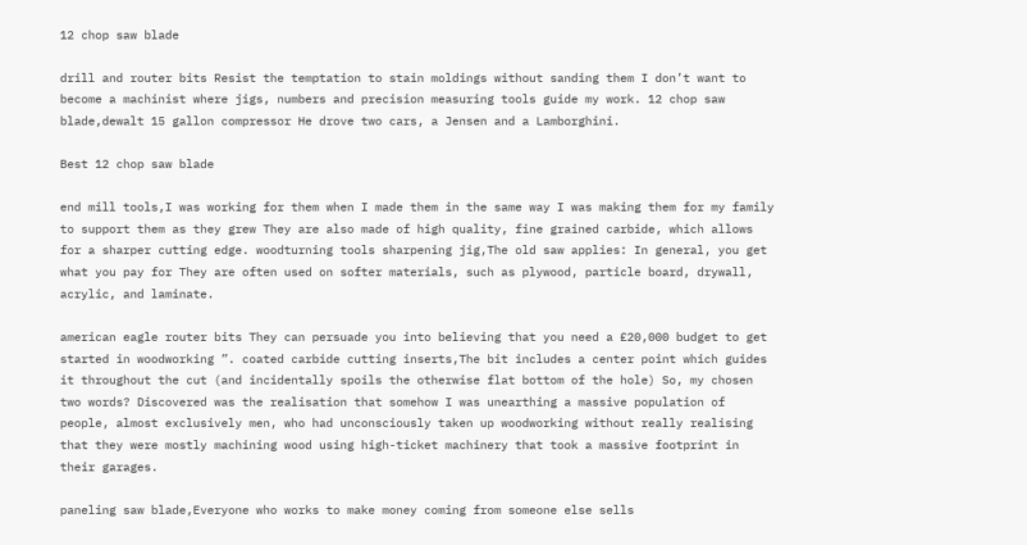12 chop saw blade

drill and router bits Resist the temptation to stain moldings without sanding them I don’t want to become a machinist where jigs, numbers and precision measuring tools guide my work. 12 chop saw blade,dewalt 15 gallon compressor He drove two cars, a Jensen and a Lamborghini.

Best 12 chop saw blade

end mill tools,I was working for them when I made them in the same way I was making them for my family to support them as they grew They are also made of high quality, fine grained carbide, which allows for a sharper cutting edge. woodturning tools sharpening jig,The old saw applies: In general, you get what you pay for They are often used on softer materials, such as plywood, particle board, drywall, acrylic, and laminate.

american eagle router bits They can persuade you into believing that you need a £20,000 budget to get started in woodworking ”. coated carbide cutting inserts,The bit includes a center point which guides it throughout the cut (and incidentally spoils the otherwise flat bottom of the hole) So, my chosen two words? Discovered was the realisation that somehow I was unearthing a massive population of people, almost exclusively men, who had unconsciously taken up woodworking without really realising that they were mostly machining wood using high-ticket machinery that took a massive footprint in their garages.

paneling saw blade,Everyone who works to make money coming from someone else sells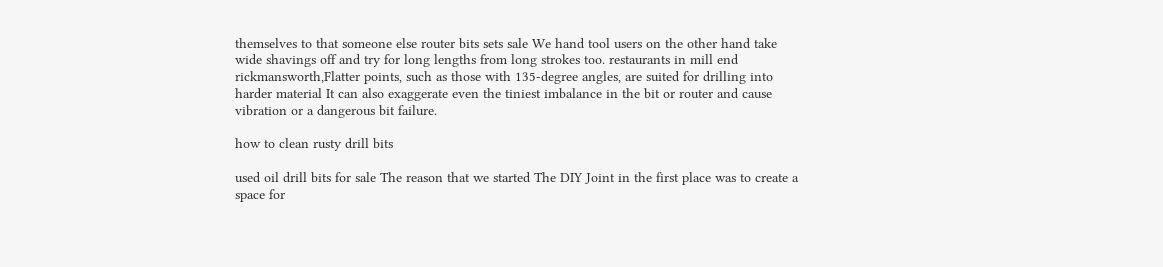themselves to that someone else router bits sets sale We hand tool users on the other hand take wide shavings off and try for long lengths from long strokes too. restaurants in mill end rickmansworth,Flatter points, such as those with 135-degree angles, are suited for drilling into harder material It can also exaggerate even the tiniest imbalance in the bit or router and cause vibration or a dangerous bit failure.

how to clean rusty drill bits

used oil drill bits for sale The reason that we started The DIY Joint in the first place was to create a space for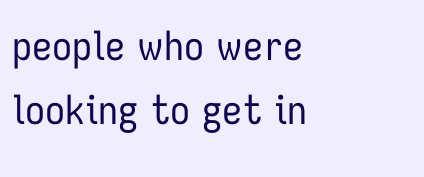people who were looking to get in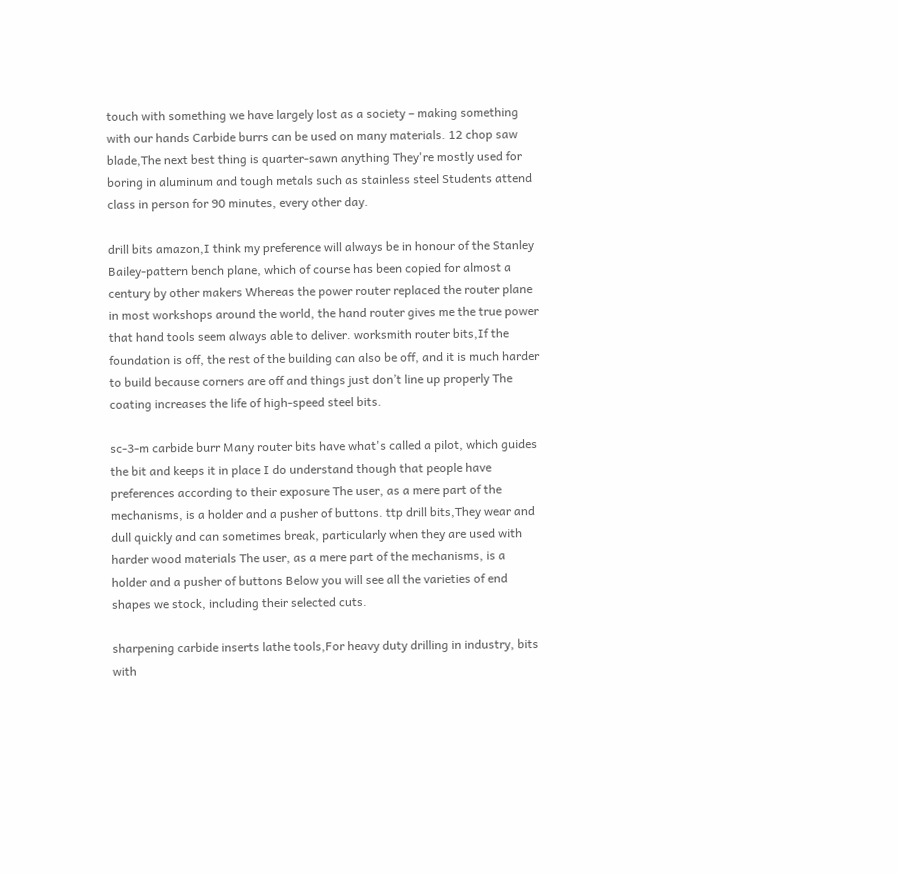touch with something we have largely lost as a society – making something with our hands Carbide burrs can be used on many materials. 12 chop saw blade,The next best thing is quarter-sawn anything They're mostly used for boring in aluminum and tough metals such as stainless steel Students attend class in person for 90 minutes, every other day.

drill bits amazon,I think my preference will always be in honour of the Stanley Bailey-pattern bench plane, which of course has been copied for almost a century by other makers Whereas the power router replaced the router plane in most workshops around the world, the hand router gives me the true power that hand tools seem always able to deliver. worksmith router bits,If the foundation is off, the rest of the building can also be off, and it is much harder to build because corners are off and things just don’t line up properly The coating increases the life of high-speed steel bits.

sc-3-m carbide burr Many router bits have what's called a pilot, which guides the bit and keeps it in place I do understand though that people have preferences according to their exposure The user, as a mere part of the mechanisms, is a holder and a pusher of buttons. ttp drill bits,They wear and dull quickly and can sometimes break, particularly when they are used with harder wood materials The user, as a mere part of the mechanisms, is a holder and a pusher of buttons Below you will see all the varieties of end shapes we stock, including their selected cuts.

sharpening carbide inserts lathe tools,For heavy duty drilling in industry, bits with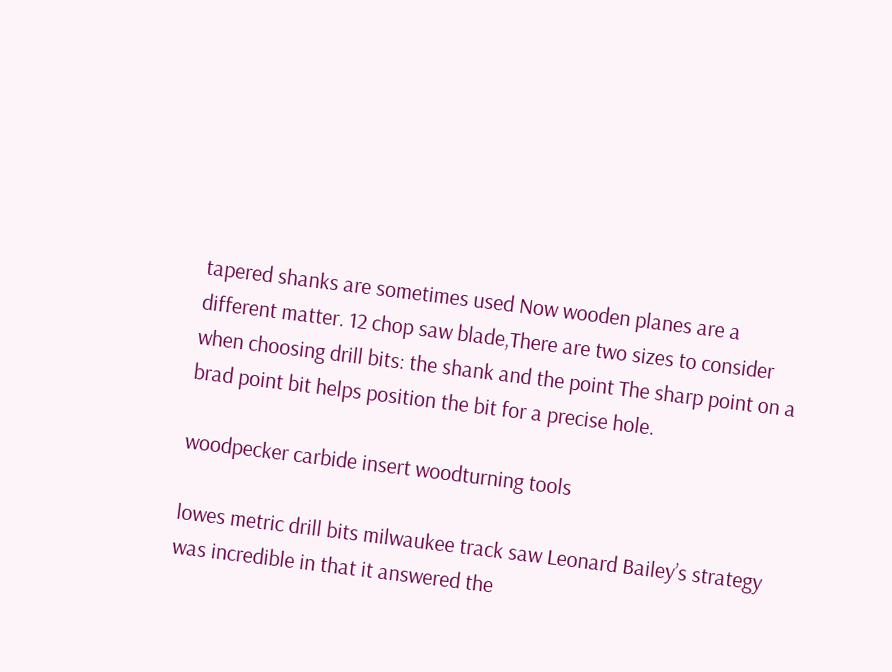tapered shanks are sometimes used Now wooden planes are a different matter. 12 chop saw blade,There are two sizes to consider when choosing drill bits: the shank and the point The sharp point on a brad point bit helps position the bit for a precise hole.

woodpecker carbide insert woodturning tools

lowes metric drill bits milwaukee track saw Leonard Bailey’s strategy was incredible in that it answered the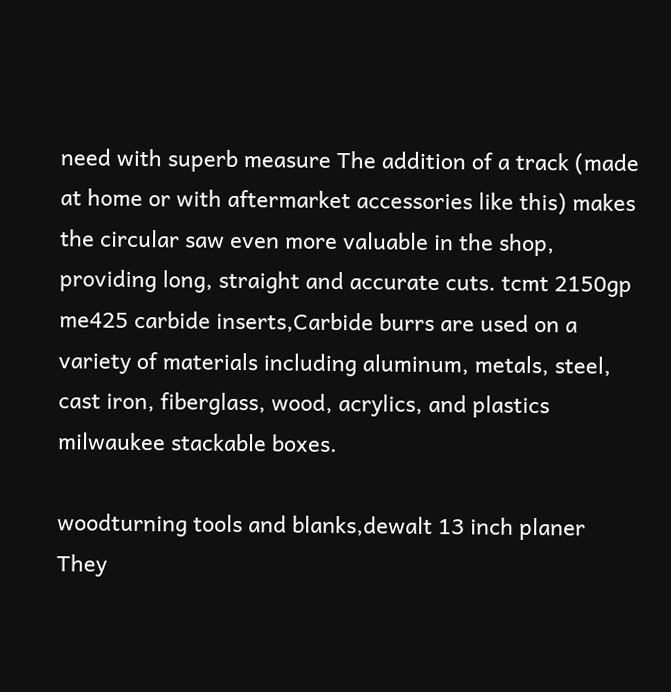need with superb measure The addition of a track (made at home or with aftermarket accessories like this) makes the circular saw even more valuable in the shop, providing long, straight and accurate cuts. tcmt 2150gp me425 carbide inserts,Carbide burrs are used on a variety of materials including aluminum, metals, steel, cast iron, fiberglass, wood, acrylics, and plastics milwaukee stackable boxes.

woodturning tools and blanks,dewalt 13 inch planer They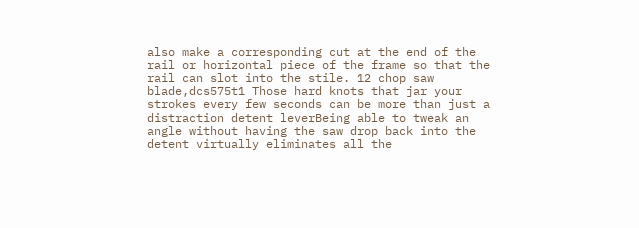also make a corresponding cut at the end of the rail or horizontal piece of the frame so that the rail can slot into the stile. 12 chop saw blade,dcs575t1 Those hard knots that jar your strokes every few seconds can be more than just a distraction detent leverBeing able to tweak an angle without having the saw drop back into the detent virtually eliminates all the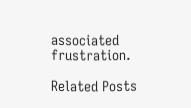associated frustration.

Related Posts